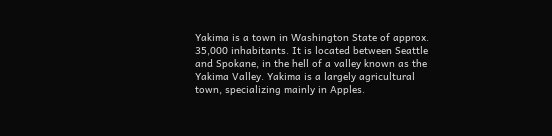Yakima is a town in Washington State of approx. 35,000 inhabitants. It is located between Seattle and Spokane, in the hell of a valley known as the Yakima Valley. Yakima is a largely agricultural town, specializing mainly in Apples.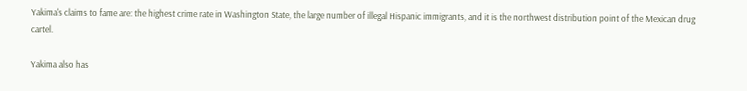Yakima's claims to fame are: the highest crime rate in Washington State, the large number of illegal Hispanic immigrants, and it is the northwest distribution point of the Mexican drug cartel.

Yakima also has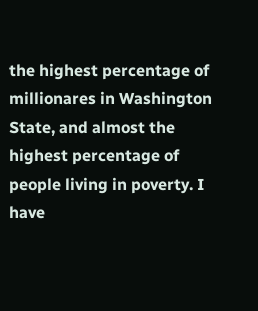the highest percentage of millionares in Washington State, and almost the highest percentage of people living in poverty. I have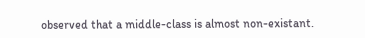observed that a middle-class is almost non-existant.